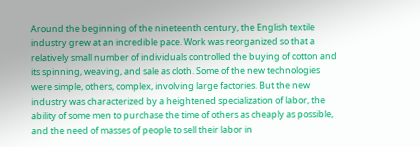Around the beginning of the nineteenth century, the English textile industry grew at an incredible pace. Work was reorganized so that a relatively small number of individuals controlled the buying of cotton and its spinning, weaving, and sale as cloth. Some of the new technologies were simple, others, complex, involving large factories. But the new industry was characterized by a heightened specialization of labor, the ability of some men to purchase the time of others as cheaply as possible, and the need of masses of people to sell their labor in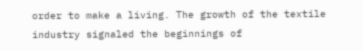order to make a living. The growth of the textile industry signaled the beginnings of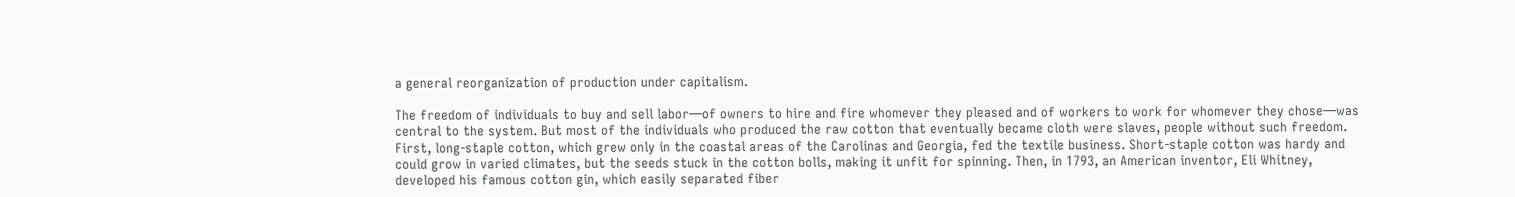a general reorganization of production under capitalism.

The freedom of individuals to buy and sell labor—of owners to hire and fire whomever they pleased and of workers to work for whomever they chose—was central to the system. But most of the individuals who produced the raw cotton that eventually became cloth were slaves, people without such freedom. First, long-staple cotton, which grew only in the coastal areas of the Carolinas and Georgia, fed the textile business. Short-staple cotton was hardy and could grow in varied climates, but the seeds stuck in the cotton bolls, making it unfit for spinning. Then, in 1793, an American inventor, Eli Whitney, developed his famous cotton gin, which easily separated fiber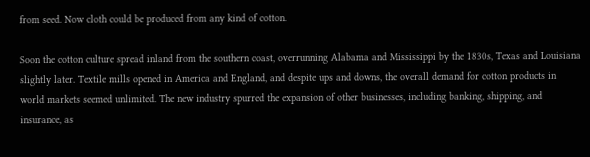from seed. Now cloth could be produced from any kind of cotton.

Soon the cotton culture spread inland from the southern coast, overrunning Alabama and Mississippi by the 1830s, Texas and Louisiana slightly later. Textile mills opened in America and England, and despite ups and downs, the overall demand for cotton products in world markets seemed unlimited. The new industry spurred the expansion of other businesses, including banking, shipping, and insurance, as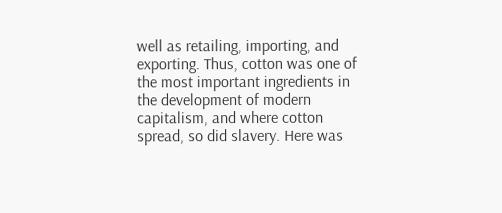well as retailing, importing, and exporting. Thus, cotton was one of the most important ingredients in the development of modern capitalism, and where cotton spread, so did slavery. Here was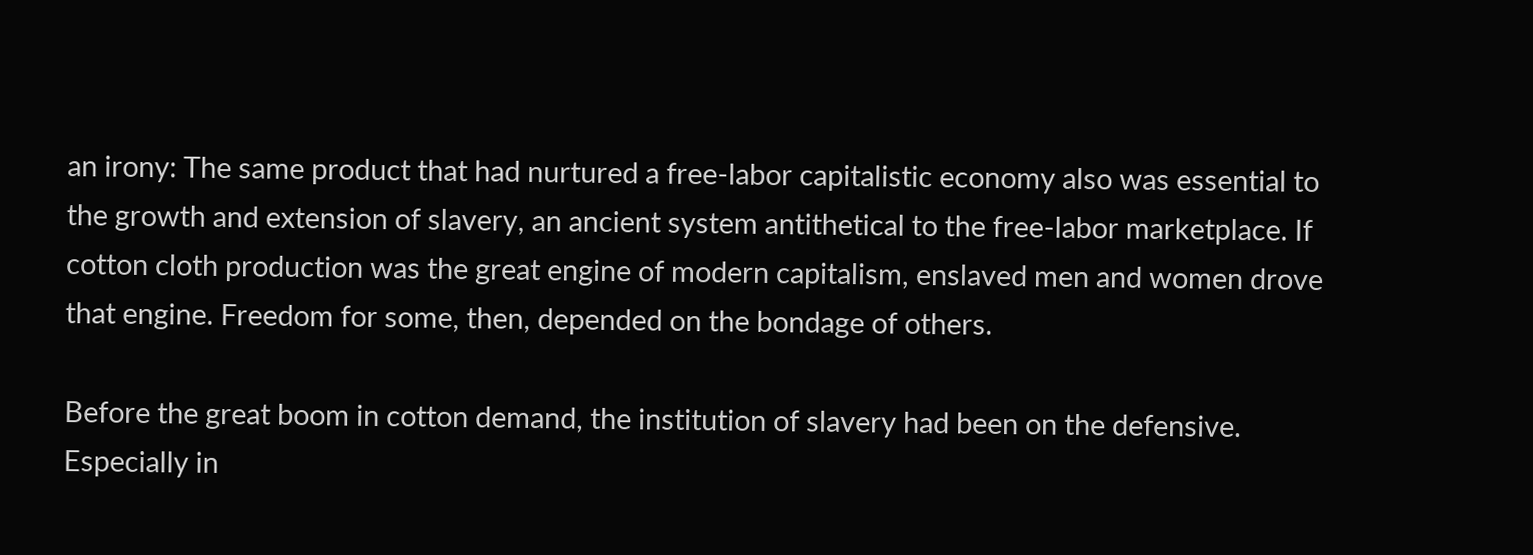an irony: The same product that had nurtured a free-labor capitalistic economy also was essential to the growth and extension of slavery, an ancient system antithetical to the free-labor marketplace. If cotton cloth production was the great engine of modern capitalism, enslaved men and women drove that engine. Freedom for some, then, depended on the bondage of others.

Before the great boom in cotton demand, the institution of slavery had been on the defensive. Especially in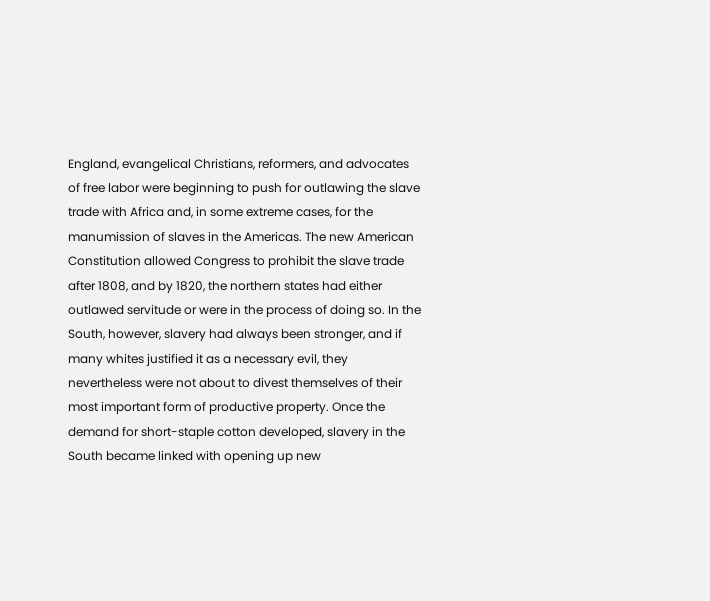England, evangelical Christians, reformers, and advocates of free labor were beginning to push for outlawing the slave trade with Africa and, in some extreme cases, for the manumission of slaves in the Americas. The new American Constitution allowed Congress to prohibit the slave trade after 1808, and by 1820, the northern states had either outlawed servitude or were in the process of doing so. In the South, however, slavery had always been stronger, and if many whites justified it as a necessary evil, they nevertheless were not about to divest themselves of their most important form of productive property. Once the demand for short-staple cotton developed, slavery in the South became linked with opening up new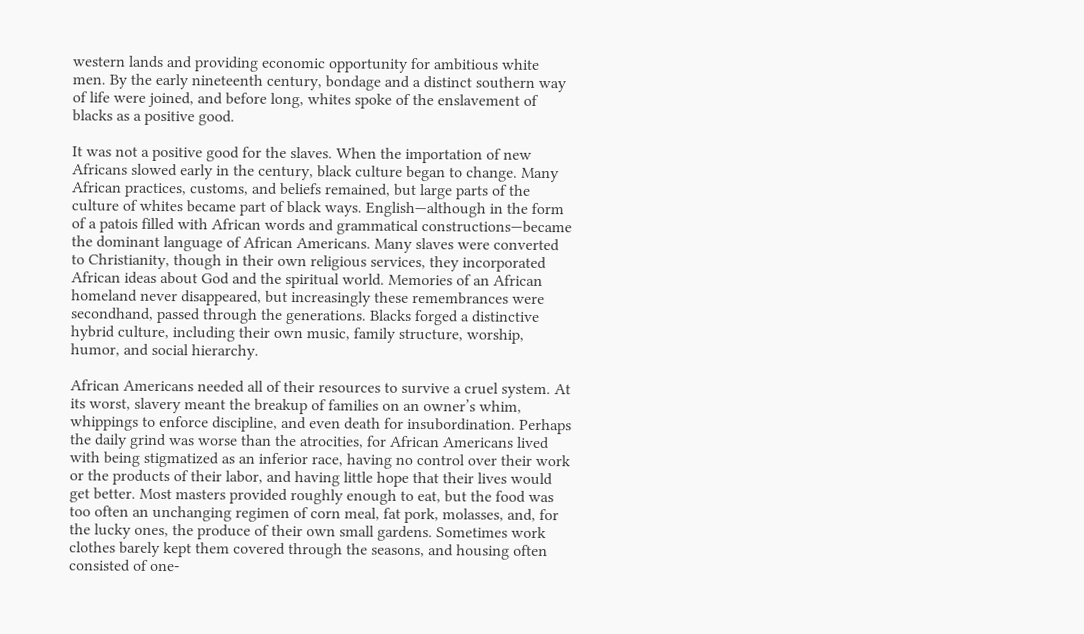western lands and providing economic opportunity for ambitious white men. By the early nineteenth century, bondage and a distinct southern way of life were joined, and before long, whites spoke of the enslavement of blacks as a positive good.

It was not a positive good for the slaves. When the importation of new Africans slowed early in the century, black culture began to change. Many African practices, customs, and beliefs remained, but large parts of the culture of whites became part of black ways. English—although in the form of a patois filled with African words and grammatical constructions—became the dominant language of African Americans. Many slaves were converted to Christianity, though in their own religious services, they incorporated African ideas about God and the spiritual world. Memories of an African homeland never disappeared, but increasingly these remembrances were secondhand, passed through the generations. Blacks forged a distinctive hybrid culture, including their own music, family structure, worship, humor, and social hierarchy.

African Americans needed all of their resources to survive a cruel system. At its worst, slavery meant the breakup of families on an owner’s whim, whippings to enforce discipline, and even death for insubordination. Perhaps the daily grind was worse than the atrocities, for African Americans lived with being stigmatized as an inferior race, having no control over their work or the products of their labor, and having little hope that their lives would get better. Most masters provided roughly enough to eat, but the food was too often an unchanging regimen of corn meal, fat pork, molasses, and, for the lucky ones, the produce of their own small gardens. Sometimes work clothes barely kept them covered through the seasons, and housing often consisted of one-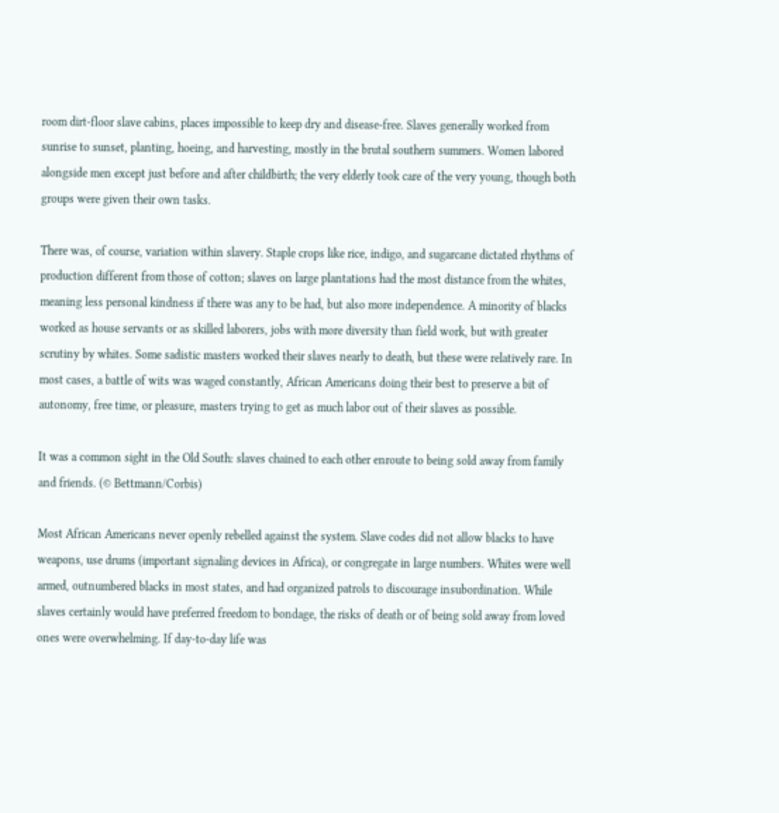room dirt-floor slave cabins, places impossible to keep dry and disease-free. Slaves generally worked from sunrise to sunset, planting, hoeing, and harvesting, mostly in the brutal southern summers. Women labored alongside men except just before and after childbirth; the very elderly took care of the very young, though both groups were given their own tasks.

There was, of course, variation within slavery. Staple crops like rice, indigo, and sugarcane dictated rhythms of production different from those of cotton; slaves on large plantations had the most distance from the whites, meaning less personal kindness if there was any to be had, but also more independence. A minority of blacks worked as house servants or as skilled laborers, jobs with more diversity than field work, but with greater scrutiny by whites. Some sadistic masters worked their slaves nearly to death, but these were relatively rare. In most cases, a battle of wits was waged constantly, African Americans doing their best to preserve a bit of autonomy, free time, or pleasure, masters trying to get as much labor out of their slaves as possible.

It was a common sight in the Old South: slaves chained to each other enroute to being sold away from family and friends. (© Bettmann/Corbis)

Most African Americans never openly rebelled against the system. Slave codes did not allow blacks to have weapons, use drums (important signaling devices in Africa), or congregate in large numbers. Whites were well armed, outnumbered blacks in most states, and had organized patrols to discourage insubordination. While slaves certainly would have preferred freedom to bondage, the risks of death or of being sold away from loved ones were overwhelming. If day-to-day life was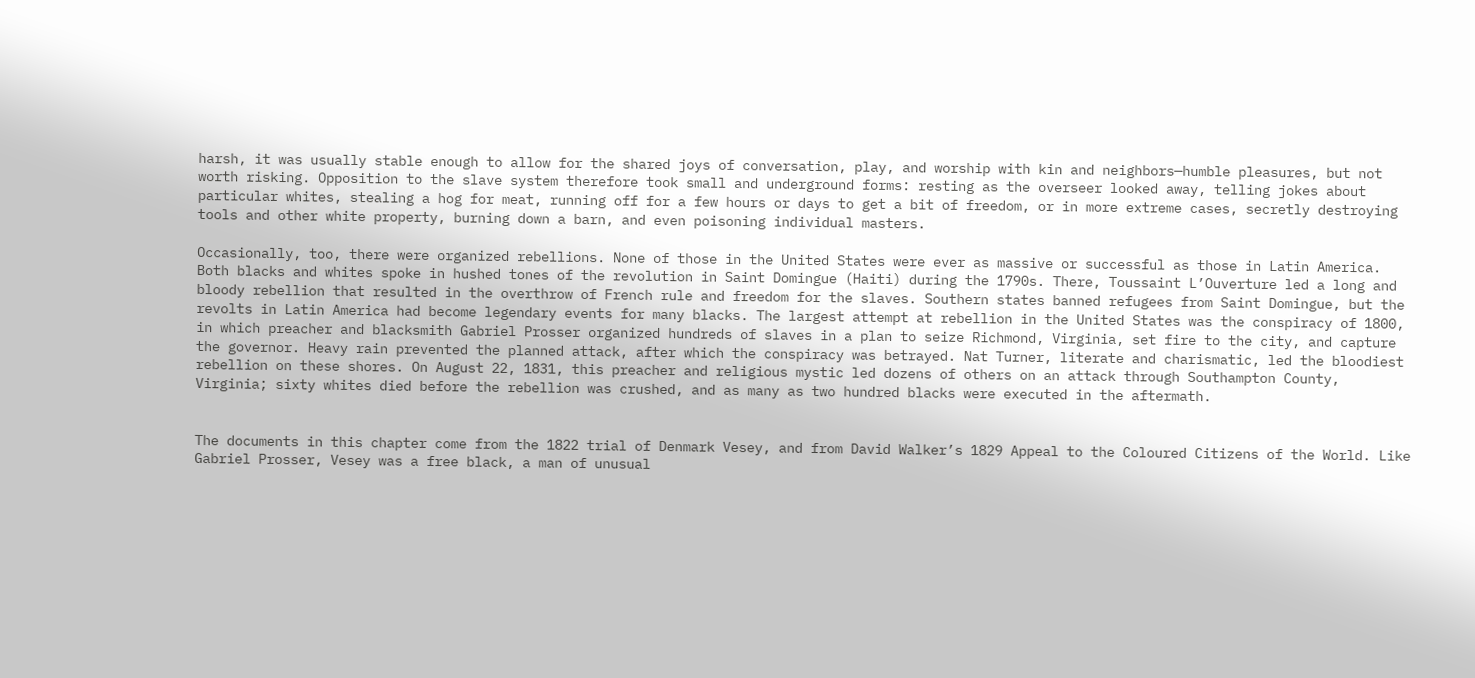harsh, it was usually stable enough to allow for the shared joys of conversation, play, and worship with kin and neighbors—humble pleasures, but not worth risking. Opposition to the slave system therefore took small and underground forms: resting as the overseer looked away, telling jokes about particular whites, stealing a hog for meat, running off for a few hours or days to get a bit of freedom, or in more extreme cases, secretly destroying tools and other white property, burning down a barn, and even poisoning individual masters.

Occasionally, too, there were organized rebellions. None of those in the United States were ever as massive or successful as those in Latin America. Both blacks and whites spoke in hushed tones of the revolution in Saint Domingue (Haiti) during the 1790s. There, Toussaint L’Ouverture led a long and bloody rebellion that resulted in the overthrow of French rule and freedom for the slaves. Southern states banned refugees from Saint Domingue, but the revolts in Latin America had become legendary events for many blacks. The largest attempt at rebellion in the United States was the conspiracy of 1800, in which preacher and blacksmith Gabriel Prosser organized hundreds of slaves in a plan to seize Richmond, Virginia, set fire to the city, and capture the governor. Heavy rain prevented the planned attack, after which the conspiracy was betrayed. Nat Turner, literate and charismatic, led the bloodiest rebellion on these shores. On August 22, 1831, this preacher and religious mystic led dozens of others on an attack through Southampton County, Virginia; sixty whites died before the rebellion was crushed, and as many as two hundred blacks were executed in the aftermath.


The documents in this chapter come from the 1822 trial of Denmark Vesey, and from David Walker’s 1829 Appeal to the Coloured Citizens of the World. Like Gabriel Prosser, Vesey was a free black, a man of unusual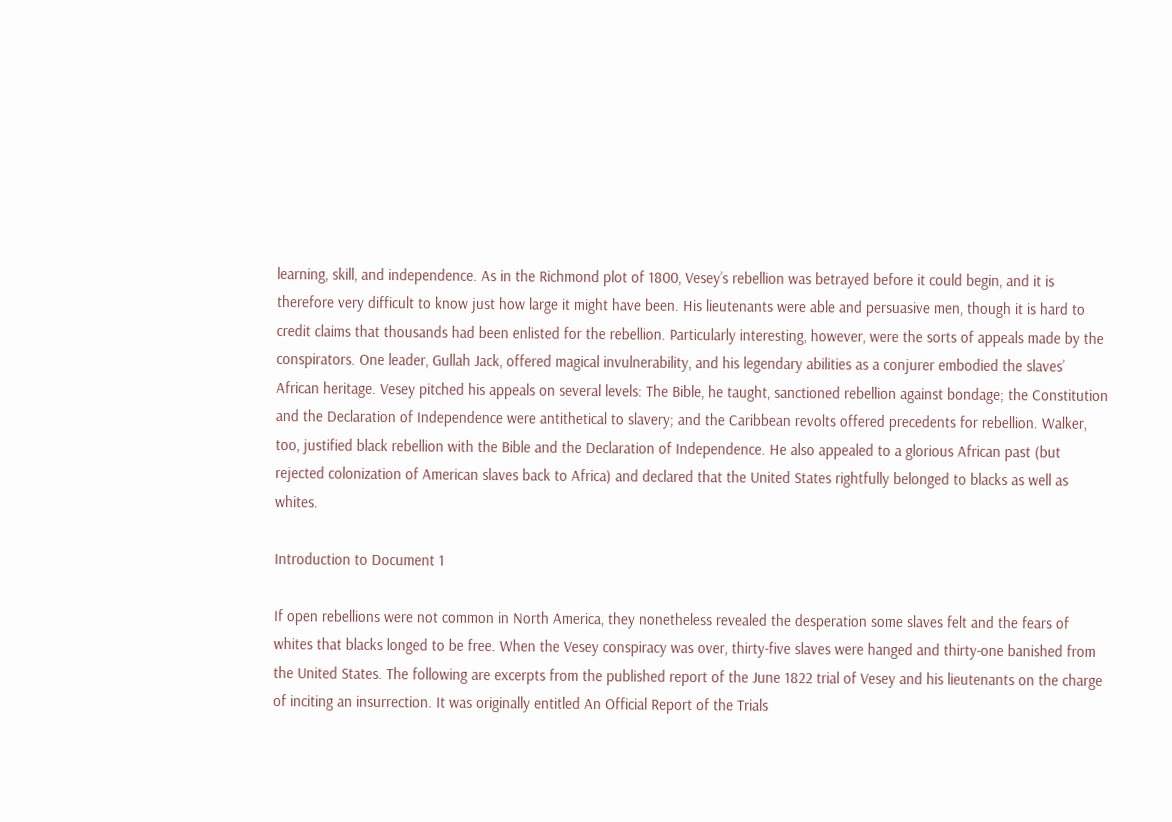learning, skill, and independence. As in the Richmond plot of 1800, Vesey’s rebellion was betrayed before it could begin, and it is therefore very difficult to know just how large it might have been. His lieutenants were able and persuasive men, though it is hard to credit claims that thousands had been enlisted for the rebellion. Particularly interesting, however, were the sorts of appeals made by the conspirators. One leader, Gullah Jack, offered magical invulnerability, and his legendary abilities as a conjurer embodied the slaves’ African heritage. Vesey pitched his appeals on several levels: The Bible, he taught, sanctioned rebellion against bondage; the Constitution and the Declaration of Independence were antithetical to slavery; and the Caribbean revolts offered precedents for rebellion. Walker, too, justified black rebellion with the Bible and the Declaration of Independence. He also appealed to a glorious African past (but rejected colonization of American slaves back to Africa) and declared that the United States rightfully belonged to blacks as well as whites.

Introduction to Document 1

If open rebellions were not common in North America, they nonetheless revealed the desperation some slaves felt and the fears of whites that blacks longed to be free. When the Vesey conspiracy was over, thirty-five slaves were hanged and thirty-one banished from the United States. The following are excerpts from the published report of the June 1822 trial of Vesey and his lieutenants on the charge of inciting an insurrection. It was originally entitled An Official Report of the Trials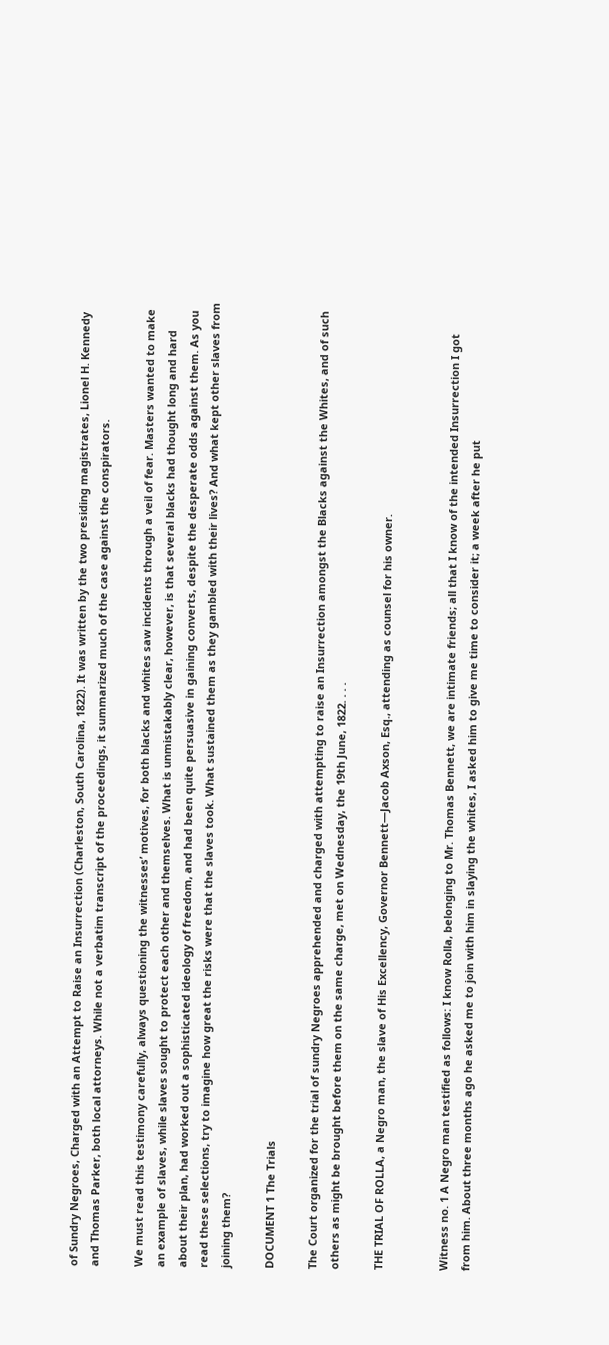of Sundry Negroes, Charged with an Attempt to Raise an Insurrection (Charleston, South Carolina, 1822). It was written by the two presiding magistrates, Lionel H. Kennedy and Thomas Parker, both local attorneys. While not a verbatim transcript of the proceedings, it summarized much of the case against the conspirators.

We must read this testimony carefully, always questioning the witnesses’ motives, for both blacks and whites saw incidents through a veil of fear. Masters wanted to make an example of slaves, while slaves sought to protect each other and themselves. What is unmistakably clear, however, is that several blacks had thought long and hard about their plan, had worked out a sophisticated ideology of freedom, and had been quite persuasive in gaining converts, despite the desperate odds against them. As you read these selections, try to imagine how great the risks were that the slaves took. What sustained them as they gambled with their lives? And what kept other slaves from joining them?

DOCUMENT 1 The Trials

The Court organized for the trial of sundry Negroes apprehended and charged with attempting to raise an Insurrection amongst the Blacks against the Whites, and of such others as might be brought before them on the same charge, met on Wednesday, the 19th June, 1822. . . .

THE TRIAL OF ROLLA, a Negro man, the slave of His Excellency, Governor Bennett—Jacob Axson, Esq., attending as counsel for his owner.


Witness no. 1 A Negro man testified as follows: I know Rolla, belonging to Mr. Thomas Bennett, we are intimate friends; all that I know of the intended Insurrection I got from him. About three months ago he asked me to join with him in slaying the whites, I asked him to give me time to consider it; a week after he put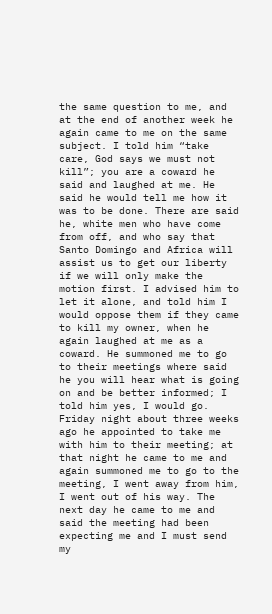the same question to me, and at the end of another week he again came to me on the same subject. I told him “take care, God says we must not kill”; you are a coward he said and laughed at me. He said he would tell me how it was to be done. There are said he, white men who have come from off, and who say that Santo Domingo and Africa will assist us to get our liberty if we will only make the motion first. I advised him to let it alone, and told him I would oppose them if they came to kill my owner, when he again laughed at me as a coward. He summoned me to go to their meetings where said he you will hear what is going on and be better informed; I told him yes, I would go. Friday night about three weeks ago he appointed to take me with him to their meeting; at that night he came to me and again summoned me to go to the meeting, I went away from him, I went out of his way. The next day he came to me and said the meeting had been expecting me and I must send my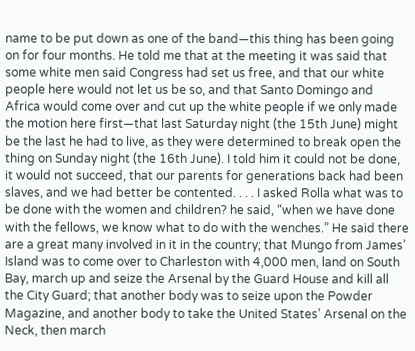name to be put down as one of the band—this thing has been going on for four months. He told me that at the meeting it was said that some white men said Congress had set us free, and that our white people here would not let us be so, and that Santo Domingo and Africa would come over and cut up the white people if we only made the motion here first—that last Saturday night (the 15th June) might be the last he had to live, as they were determined to break open the thing on Sunday night (the 16th June). I told him it could not be done, it would not succeed, that our parents for generations back had been slaves, and we had better be contented. . . . I asked Rolla what was to be done with the women and children? he said, “when we have done with the fellows, we know what to do with the wenches.” He said there are a great many involved in it in the country; that Mungo from James’ Island was to come over to Charleston with 4,000 men, land on South Bay, march up and seize the Arsenal by the Guard House and kill all the City Guard; that another body was to seize upon the Powder Magazine, and another body to take the United States’ Arsenal on the Neck, then march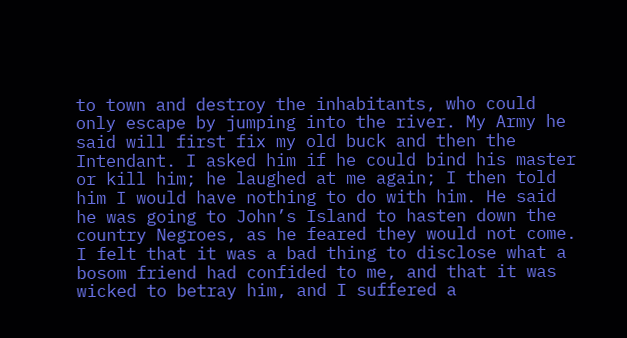to town and destroy the inhabitants, who could only escape by jumping into the river. My Army he said will first fix my old buck and then the Intendant. I asked him if he could bind his master or kill him; he laughed at me again; I then told him I would have nothing to do with him. He said he was going to John’s Island to hasten down the country Negroes, as he feared they would not come. I felt that it was a bad thing to disclose what a bosom friend had confided to me, and that it was wicked to betray him, and I suffered a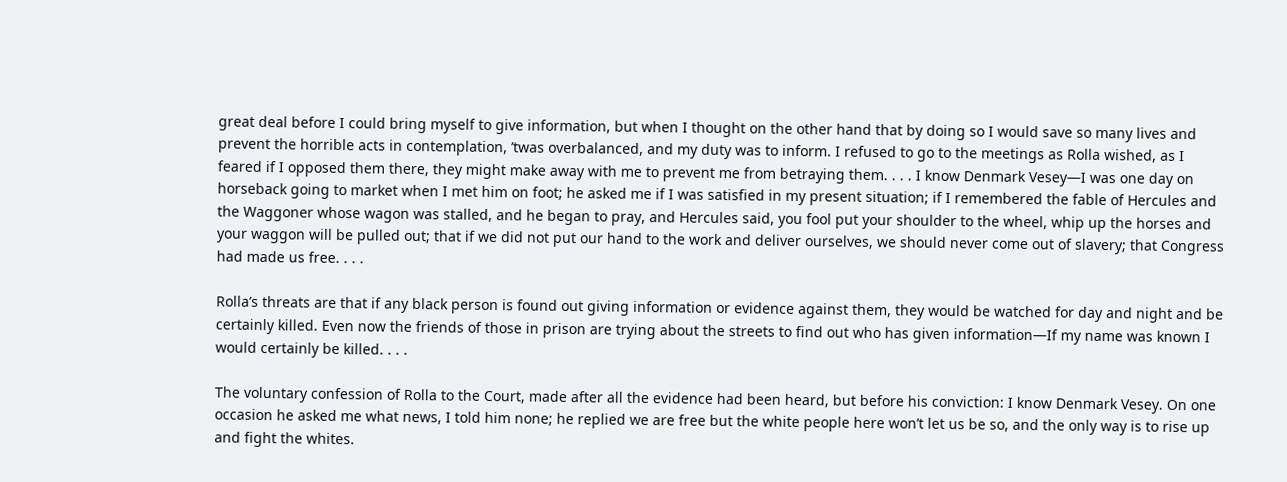great deal before I could bring myself to give information, but when I thought on the other hand that by doing so I would save so many lives and prevent the horrible acts in contemplation, ’twas overbalanced, and my duty was to inform. I refused to go to the meetings as Rolla wished, as I feared if I opposed them there, they might make away with me to prevent me from betraying them. . . . I know Denmark Vesey—I was one day on horseback going to market when I met him on foot; he asked me if I was satisfied in my present situation; if I remembered the fable of Hercules and the Waggoner whose wagon was stalled, and he began to pray, and Hercules said, you fool put your shoulder to the wheel, whip up the horses and your waggon will be pulled out; that if we did not put our hand to the work and deliver ourselves, we should never come out of slavery; that Congress had made us free. . . .

Rolla’s threats are that if any black person is found out giving information or evidence against them, they would be watched for day and night and be certainly killed. Even now the friends of those in prison are trying about the streets to find out who has given information—If my name was known I would certainly be killed. . . .

The voluntary confession of Rolla to the Court, made after all the evidence had been heard, but before his conviction: I know Denmark Vesey. On one occasion he asked me what news, I told him none; he replied we are free but the white people here won’t let us be so, and the only way is to rise up and fight the whites.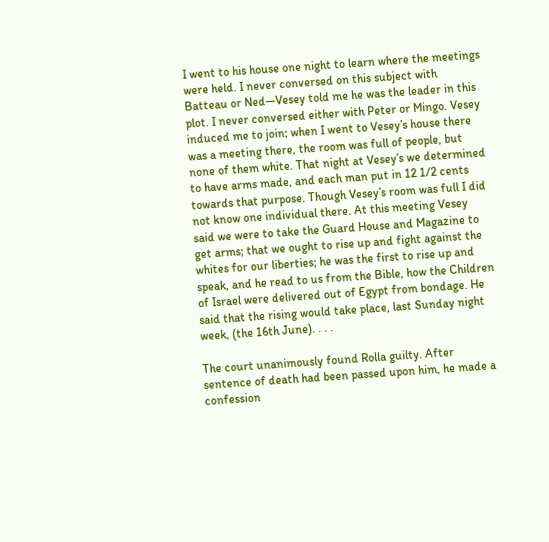I went to his house one night to learn where the meetings were held. I never conversed on this subject with Batteau or Ned—Vesey told me he was the leader in this plot. I never conversed either with Peter or Mingo. Vesey induced me to join; when I went to Vesey’s house there was a meeting there, the room was full of people, but none of them white. That night at Vesey’s we determined to have arms made, and each man put in 12 1/2 cents towards that purpose. Though Vesey’s room was full I did not know one individual there. At this meeting Vesey said we were to take the Guard House and Magazine to get arms; that we ought to rise up and fight against the whites for our liberties; he was the first to rise up and speak, and he read to us from the Bible, how the Children of Israel were delivered out of Egypt from bondage. He said that the rising would take place, last Sunday night week, (the 16th June). . . .

The court unanimously found Rolla guilty. After sentence of death had been passed upon him, he made a confession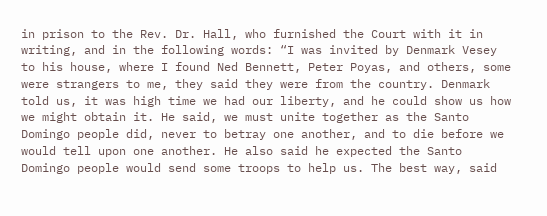in prison to the Rev. Dr. Hall, who furnished the Court with it in writing, and in the following words: “I was invited by Denmark Vesey to his house, where I found Ned Bennett, Peter Poyas, and others, some were strangers to me, they said they were from the country. Denmark told us, it was high time we had our liberty, and he could show us how we might obtain it. He said, we must unite together as the Santo Domingo people did, never to betray one another, and to die before we would tell upon one another. He also said he expected the Santo Domingo people would send some troops to help us. The best way, said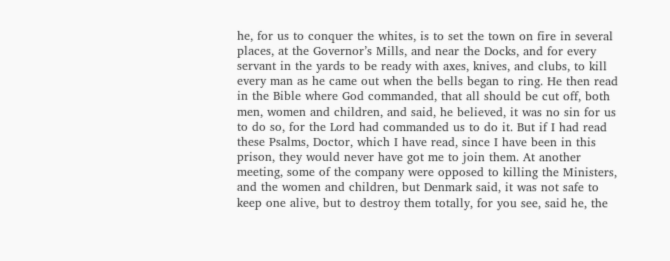he, for us to conquer the whites, is to set the town on fire in several places, at the Governor’s Mills, and near the Docks, and for every servant in the yards to be ready with axes, knives, and clubs, to kill every man as he came out when the bells began to ring. He then read in the Bible where God commanded, that all should be cut off, both men, women and children, and said, he believed, it was no sin for us to do so, for the Lord had commanded us to do it. But if I had read these Psalms, Doctor, which I have read, since I have been in this prison, they would never have got me to join them. At another meeting, some of the company were opposed to killing the Ministers, and the women and children, but Denmark said, it was not safe to keep one alive, but to destroy them totally, for you see, said he, the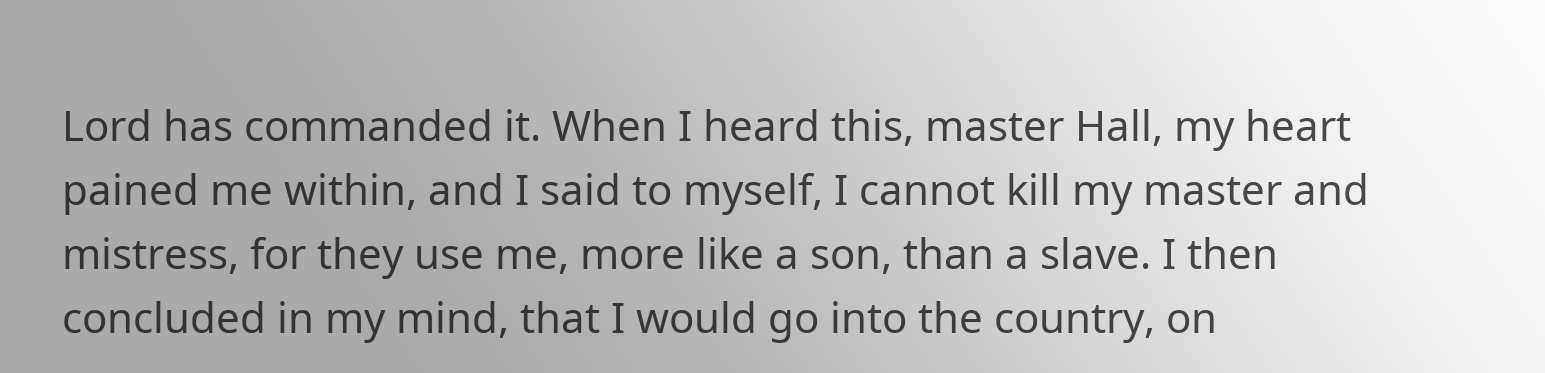Lord has commanded it. When I heard this, master Hall, my heart pained me within, and I said to myself, I cannot kill my master and mistress, for they use me, more like a son, than a slave. I then concluded in my mind, that I would go into the country, on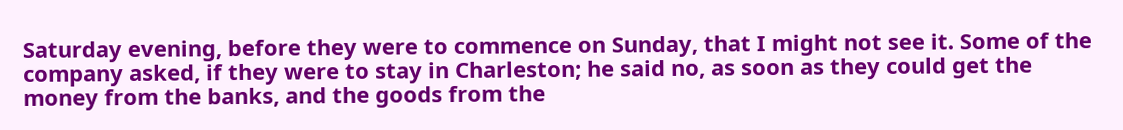Saturday evening, before they were to commence on Sunday, that I might not see it. Some of the company asked, if they were to stay in Charleston; he said no, as soon as they could get the money from the banks, and the goods from the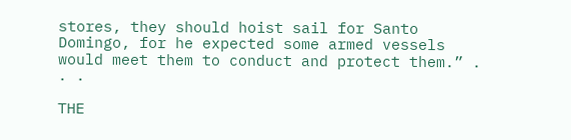stores, they should hoist sail for Santo Domingo, for he expected some armed vessels would meet them to conduct and protect them.” . . .

THE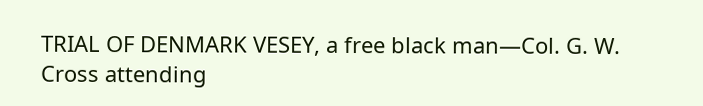TRIAL OF DENMARK VESEY, a free black man—Col. G. W. Cross attending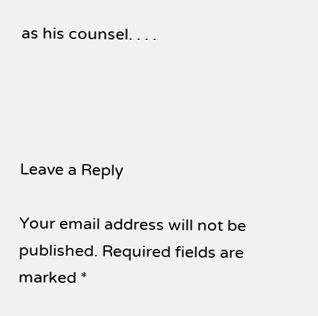as his counsel. . . .




Leave a Reply

Your email address will not be published. Required fields are marked *